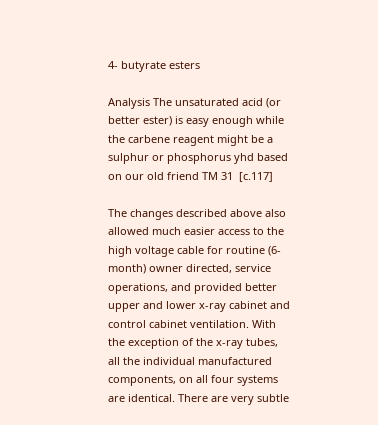4- butyrate esters

Analysis The unsaturated acid (or better ester) is easy enough while the carbene reagent might be a sulphur or phosphorus yhd based on our old friend TM 31  [c.117]

The changes described above also allowed much easier access to the high voltage cable for routine (6-month) owner directed, service operations, and provided better upper and lower x-ray cabinet and control cabinet ventilation. With the exception of the x-ray tubes, all the individual manufactured components, on all four systems are identical. There are very subtle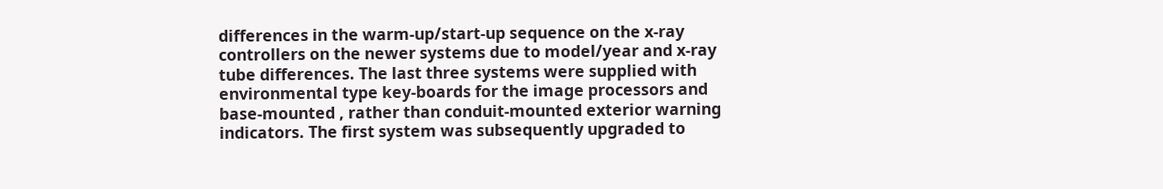differences in the warm-up/start-up sequence on the x-ray controllers on the newer systems due to model/year and x-ray tube differences. The last three systems were supplied with environmental type key-boards for the image processors and base-mounted , rather than conduit-mounted exterior warning indicators. The first system was subsequently upgraded to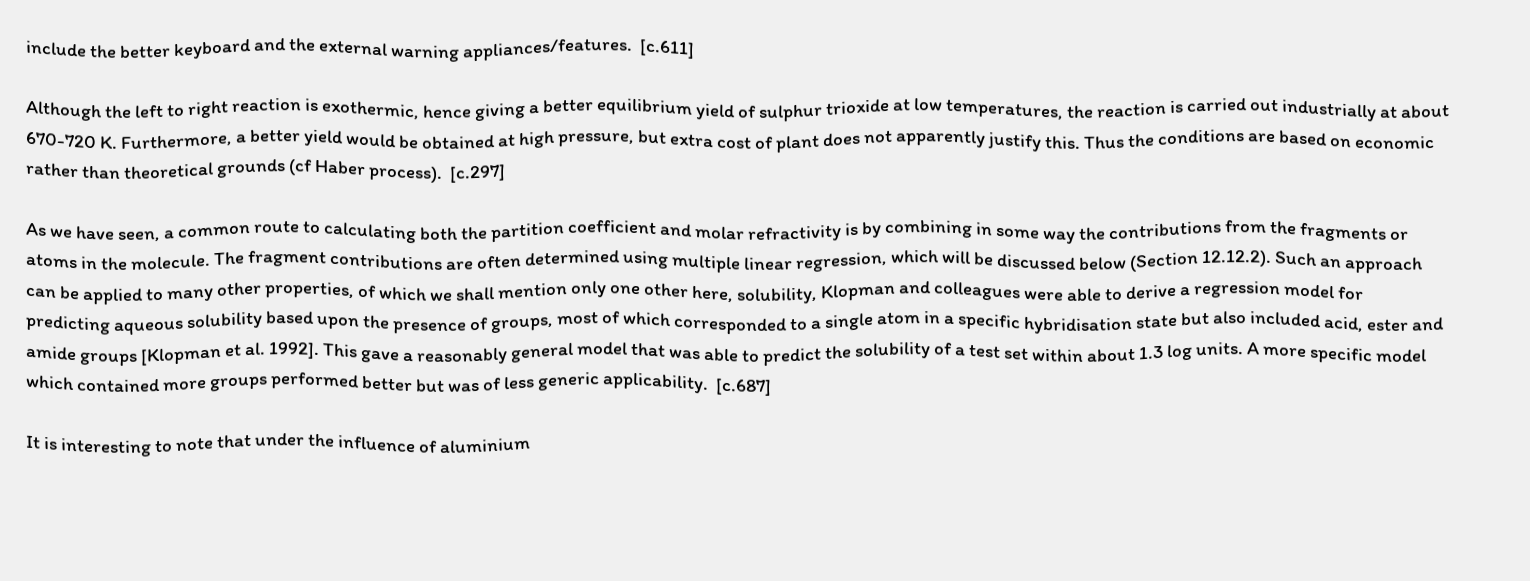include the better keyboard and the external warning appliances/features.  [c.611]

Although the left to right reaction is exothermic, hence giving a better equilibrium yield of sulphur trioxide at low temperatures, the reaction is carried out industrially at about 670-720 K. Furthermore, a better yield would be obtained at high pressure, but extra cost of plant does not apparently justify this. Thus the conditions are based on economic rather than theoretical grounds (cf Haber process).  [c.297]

As we have seen, a common route to calculating both the partition coefficient and molar refractivity is by combining in some way the contributions from the fragments or atoms in the molecule. The fragment contributions are often determined using multiple linear regression, which will be discussed below (Section 12.12.2). Such an approach can be applied to many other properties, of which we shall mention only one other here, solubility, Klopman and colleagues were able to derive a regression model for predicting aqueous solubility based upon the presence of groups, most of which corresponded to a single atom in a specific hybridisation state but also included acid, ester and amide groups [Klopman et al. 1992]. This gave a reasonably general model that was able to predict the solubility of a test set within about 1.3 log units. A more specific model which contained more groups performed better but was of less generic applicability.  [c.687]

It is interesting to note that under the influence of aluminium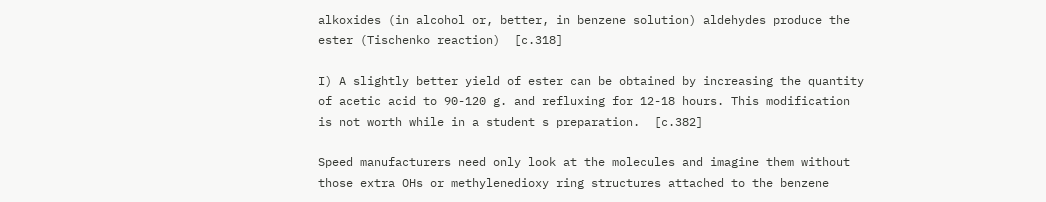alkoxides (in alcohol or, better, in benzene solution) aldehydes produce the ester (Tischenko reaction)  [c.318]

I) A slightly better yield of ester can be obtained by increasing the quantity of acetic acid to 90-120 g. and refluxing for 12-18 hours. This modification is not worth while in a student s preparation.  [c.382]

Speed manufacturers need only look at the molecules and imagine them without those extra OHs or methylenedioxy ring structures attached to the benzene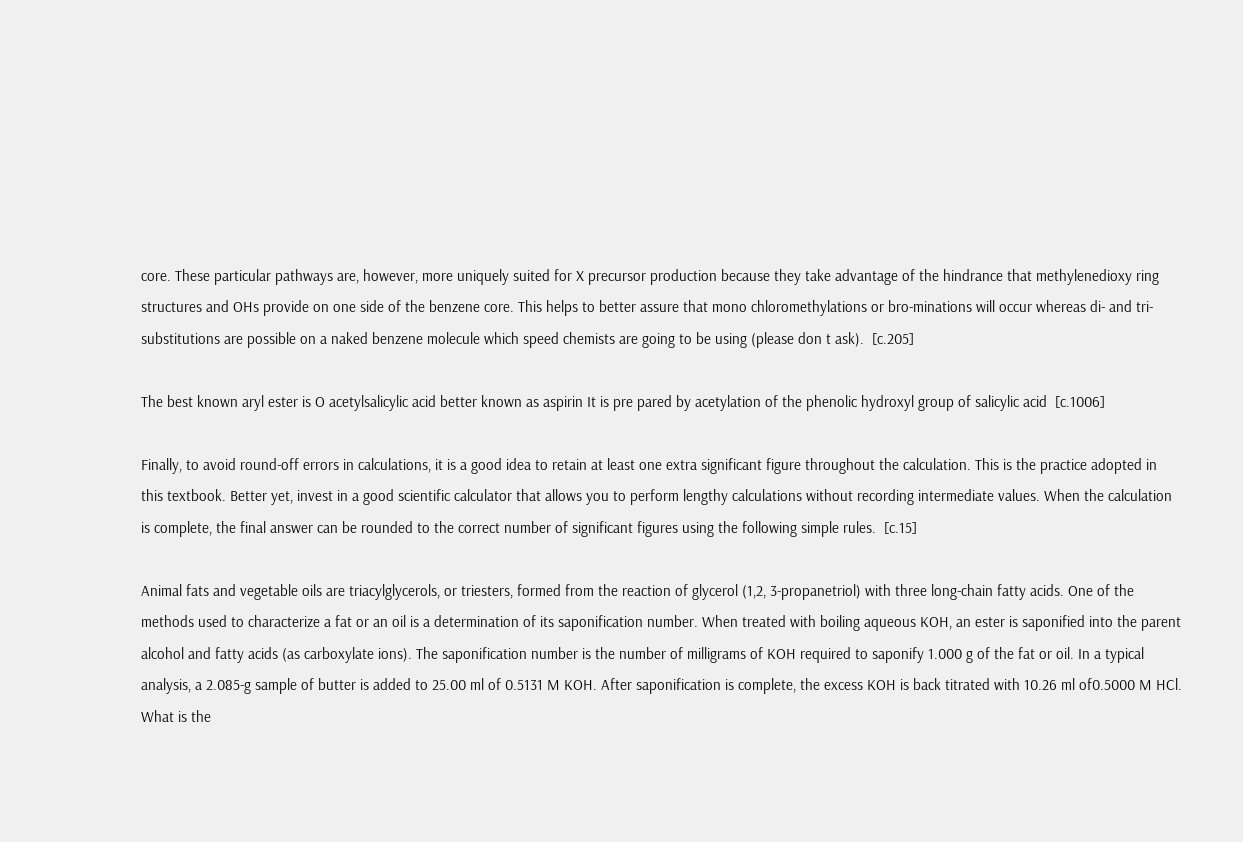core. These particular pathways are, however, more uniquely suited for X precursor production because they take advantage of the hindrance that methylenedioxy ring structures and OHs provide on one side of the benzene core. This helps to better assure that mono chloromethylations or bro-minations will occur whereas di- and tri-substitutions are possible on a naked benzene molecule which speed chemists are going to be using (please don t ask).  [c.205]

The best known aryl ester is O acetylsalicylic acid better known as aspirin It is pre pared by acetylation of the phenolic hydroxyl group of salicylic acid  [c.1006]

Finally, to avoid round-off errors in calculations, it is a good idea to retain at least one extra significant figure throughout the calculation. This is the practice adopted in this textbook. Better yet, invest in a good scientific calculator that allows you to perform lengthy calculations without recording intermediate values. When the calculation is complete, the final answer can be rounded to the correct number of significant figures using the following simple rules.  [c.15]

Animal fats and vegetable oils are triacylglycerols, or triesters, formed from the reaction of glycerol (1,2, 3-propanetriol) with three long-chain fatty acids. One of the methods used to characterize a fat or an oil is a determination of its saponification number. When treated with boiling aqueous KOH, an ester is saponified into the parent alcohol and fatty acids (as carboxylate ions). The saponification number is the number of milligrams of KOH required to saponify 1.000 g of the fat or oil. In a typical analysis, a 2.085-g sample of butter is added to 25.00 ml of 0.5131 M KOH. After saponification is complete, the excess KOH is back titrated with 10.26 ml of0.5000 M HCl. What is the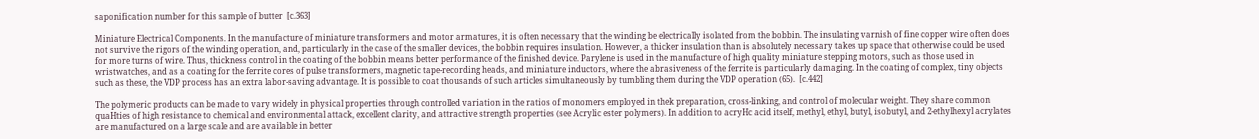saponification number for this sample of butter  [c.363]

Miniature Electrical Components. In the manufacture of miniature transformers and motor armatures, it is often necessary that the winding be electrically isolated from the bobbin. The insulating varnish of fine copper wire often does not survive the rigors of the winding operation, and, particularly in the case of the smaller devices, the bobbin requires insulation. However, a thicker insulation than is absolutely necessary takes up space that otherwise could be used for more turns of wire. Thus, thickness control in the coating of the bobbin means better performance of the finished device. Parylene is used in the manufacture of high quality miniature stepping motors, such as those used in wristwatches, and as a coating for the ferrite cores of pulse transformers, magnetic tape-recording heads, and miniature inductors, where the abrasiveness of the ferrite is particularly damaging. In the coating of complex, tiny objects such as these, the VDP process has an extra labor-saving advantage. It is possible to coat thousands of such articles simultaneously by tumbling them during the VDP operation (65).  [c.442]

The polymeric products can be made to vary widely in physical properties through controlled variation in the ratios of monomers employed in thek preparation, cross-linking, and control of molecular weight. They share common quaHties of high resistance to chemical and environmental attack, excellent clarity, and attractive strength properties (see Acrylic ester polymers). In addition to acryHc acid itself, methyl, ethyl, butyl, isobutyl, and 2-ethylhexyl acrylates are manufactured on a large scale and are available in better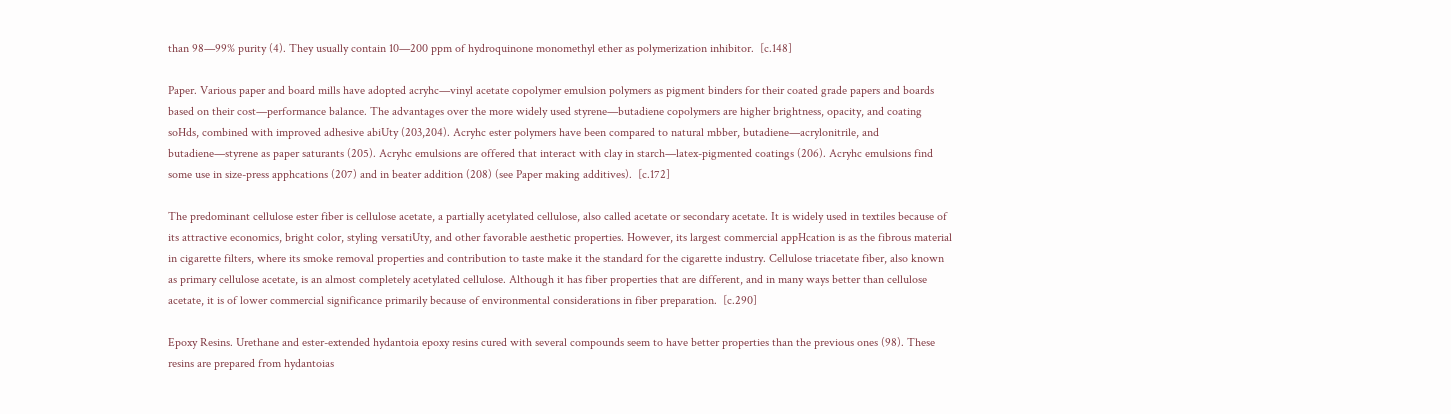than 98—99% purity (4). They usually contain 10—200 ppm of hydroquinone monomethyl ether as polymerization inhibitor.  [c.148]

Paper. Various paper and board mills have adopted acryhc—vinyl acetate copolymer emulsion polymers as pigment binders for their coated grade papers and boards based on their cost—performance balance. The advantages over the more widely used styrene—butadiene copolymers are higher brightness, opacity, and coating soHds, combined with improved adhesive abiUty (203,204). Acryhc ester polymers have been compared to natural mbber, butadiene—acrylonitrile, and butadiene—styrene as paper saturants (205). Acryhc emulsions are offered that interact with clay in starch—latex-pigmented coatings (206). Acryhc emulsions find some use in size-press apphcations (207) and in beater addition (208) (see Paper making additives).  [c.172]

The predominant cellulose ester fiber is cellulose acetate, a partially acetylated cellulose, also called acetate or secondary acetate. It is widely used in textiles because of its attractive economics, bright color, styling versatiUty, and other favorable aesthetic properties. However, its largest commercial appHcation is as the fibrous material in cigarette filters, where its smoke removal properties and contribution to taste make it the standard for the cigarette industry. Cellulose triacetate fiber, also known as primary cellulose acetate, is an almost completely acetylated cellulose. Although it has fiber properties that are different, and in many ways better than cellulose acetate, it is of lower commercial significance primarily because of environmental considerations in fiber preparation.  [c.290]

Epoxy Resins. Urethane and ester-extended hydantoia epoxy resins cured with several compounds seem to have better properties than the previous ones (98). These resins are prepared from hydantoias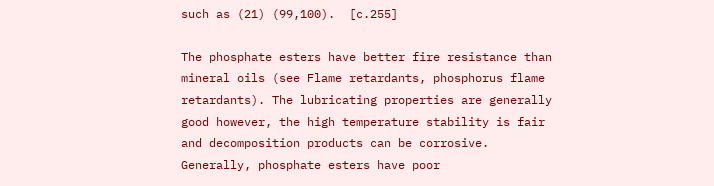such as (21) (99,100).  [c.255]

The phosphate esters have better fire resistance than mineral oils (see Flame retardants, phosphorus flame retardants). The lubricating properties are generally good however, the high temperature stability is fair and decomposition products can be corrosive. Generally, phosphate esters have poor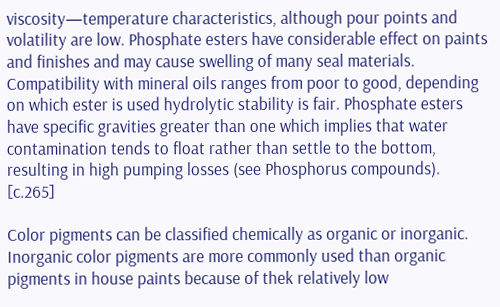viscosity—temperature characteristics, although pour points and volatility are low. Phosphate esters have considerable effect on paints and finishes and may cause swelling of many seal materials. Compatibility with mineral oils ranges from poor to good, depending on which ester is used hydrolytic stability is fair. Phosphate esters have specific gravities greater than one which implies that water contamination tends to float rather than settle to the bottom, resulting in high pumping losses (see Phosphorus compounds).  [c.265]

Color pigments can be classified chemically as organic or inorganic. Inorganic color pigments are more commonly used than organic pigments in house paints because of thek relatively low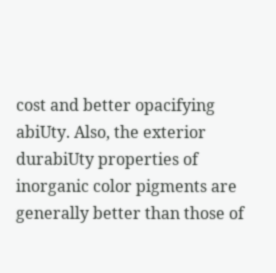cost and better opacifying abiUty. Also, the exterior durabiUty properties of inorganic color pigments are generally better than those of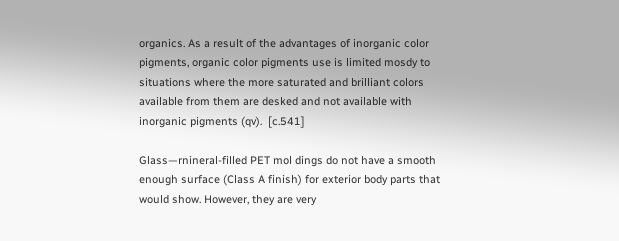organics. As a result of the advantages of inorganic color pigments, organic color pigments use is limited mosdy to situations where the more saturated and brilliant colors available from them are desked and not available with inorganic pigments (qv).  [c.541]

Glass—rnineral-filled PET mol dings do not have a smooth enough surface (Class A finish) for exterior body parts that would show. However, they are very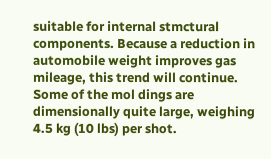suitable for internal stmctural components. Because a reduction in automobile weight improves gas mileage, this trend will continue. Some of the mol dings are dimensionally quite large, weighing 4.5 kg (10 lbs) per shot.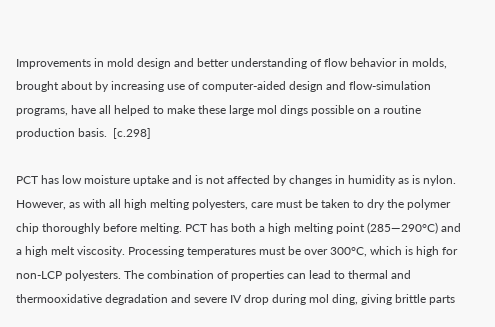Improvements in mold design and better understanding of flow behavior in molds, brought about by increasing use of computer-aided design and flow-simulation programs, have all helped to make these large mol dings possible on a routine production basis.  [c.298]

PCT has low moisture uptake and is not affected by changes in humidity as is nylon. However, as with all high melting polyesters, care must be taken to dry the polymer chip thoroughly before melting. PCT has both a high melting point (285—290°C) and a high melt viscosity. Processing temperatures must be over 300°C, which is high for non-LCP polyesters. The combination of properties can lead to thermal and thermooxidative degradation and severe IV drop during mol ding, giving brittle parts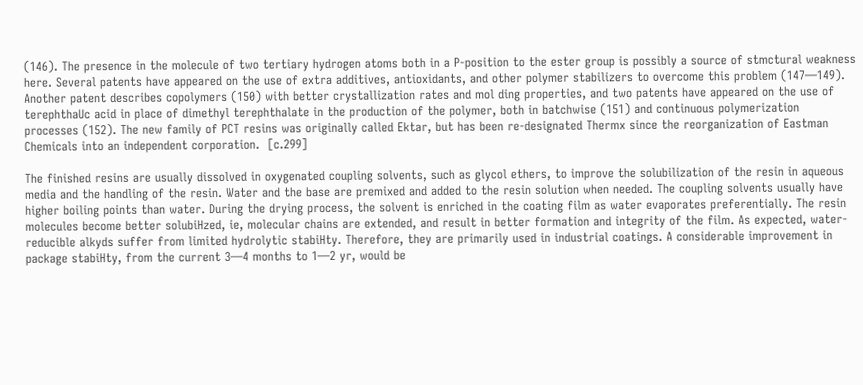(146). The presence in the molecule of two tertiary hydrogen atoms both in a P-position to the ester group is possibly a source of stmctural weakness here. Several patents have appeared on the use of extra additives, antioxidants, and other polymer stabilizers to overcome this problem (147—149). Another patent describes copolymers (150) with better crystallization rates and mol ding properties, and two patents have appeared on the use of terephthaUc acid in place of dimethyl terephthalate in the production of the polymer, both in batchwise (151) and continuous polymerization processes (152). The new family of PCT resins was originally called Ektar, but has been re-designated Thermx since the reorganization of Eastman Chemicals into an independent corporation.  [c.299]

The finished resins are usually dissolved in oxygenated coupling solvents, such as glycol ethers, to improve the solubilization of the resin in aqueous media and the handling of the resin. Water and the base are premixed and added to the resin solution when needed. The coupling solvents usually have higher boiling points than water. During the drying process, the solvent is enriched in the coating film as water evaporates preferentially. The resin molecules become better solubiHzed, ie, molecular chains are extended, and result in better formation and integrity of the film. As expected, water-reducible alkyds suffer from limited hydrolytic stabiHty. Therefore, they are primarily used in industrial coatings. A considerable improvement in package stabiHty, from the current 3—4 months to 1—2 yr, would be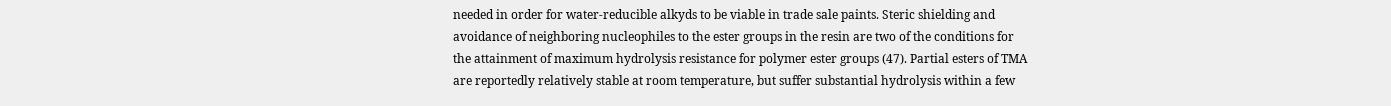needed in order for water-reducible alkyds to be viable in trade sale paints. Steric shielding and avoidance of neighboring nucleophiles to the ester groups in the resin are two of the conditions for the attainment of maximum hydrolysis resistance for polymer ester groups (47). Partial esters of TMA are reportedly relatively stable at room temperature, but suffer substantial hydrolysis within a few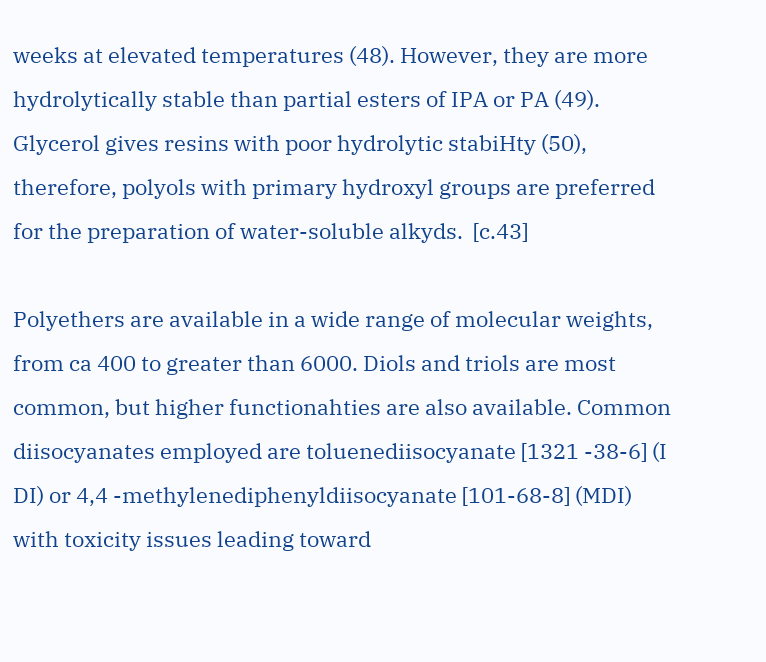weeks at elevated temperatures (48). However, they are more hydrolytically stable than partial esters of IPA or PA (49). Glycerol gives resins with poor hydrolytic stabiHty (50), therefore, polyols with primary hydroxyl groups are preferred for the preparation of water-soluble alkyds.  [c.43]

Polyethers are available in a wide range of molecular weights, from ca 400 to greater than 6000. Diols and triols are most common, but higher functionahties are also available. Common diisocyanates employed are toluenediisocyanate [1321 -38-6] (I DI) or 4,4 -methylenediphenyldiisocyanate [101-68-8] (MDI) with toxicity issues leading toward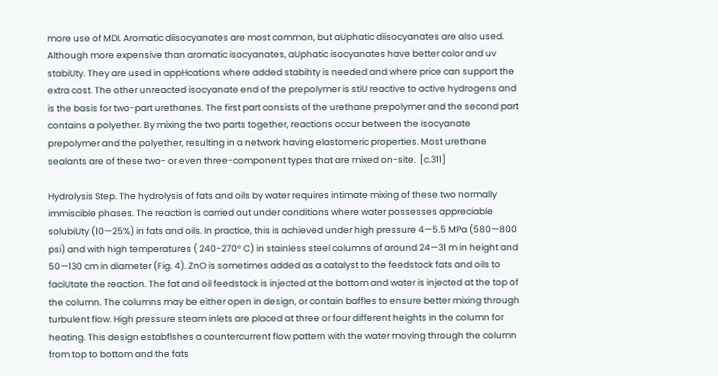more use of MDI. Aromatic diisocyanates are most common, but aUphatic diisocyanates are also used. Although more expensive than aromatic isocyanates, aUphatic isocyanates have better color and uv stabiUty. They are used in appHcations where added stabihty is needed and where price can support the extra cost. The other unreacted isocyanate end of the prepolymer is stiU reactive to active hydrogens and is the basis for two-part urethanes. The first part consists of the urethane prepolymer and the second part contains a polyether. By mixing the two parts together, reactions occur between the isocyanate prepolymer and the polyether, resulting in a network having elastomeric properties. Most urethane sealants are of these two- or even three-component types that are mixed on-site.  [c.311]

Hydrolysis Step. The hydrolysis of fats and oils by water requires intimate mixing of these two normally immiscible phases. The reaction is carried out under conditions where water possesses appreciable solubiUty (10—25%) in fats and oils. In practice, this is achieved under high pressure 4—5.5 MPa (580—800 psi) and with high temperatures ( 240-270° C) in stainless steel columns of around 24—31 m in height and 50—130 cm in diameter (Fig. 4). ZnO is sometimes added as a catalyst to the feedstock fats and oils to faciUtate the reaction. The fat and oil feedstock is injected at the bottom and water is injected at the top of the column. The columns may be either open in design, or contain baffles to ensure better mixing through turbulent flow. High pressure steam inlets are placed at three or four different heights in the column for heating. This design estabflshes a countercurrent flow pattern with the water moving through the column from top to bottom and the fats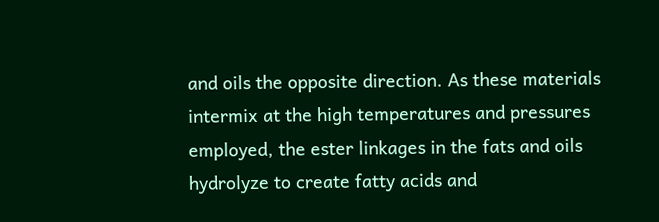and oils the opposite direction. As these materials intermix at the high temperatures and pressures employed, the ester linkages in the fats and oils hydrolyze to create fatty acids and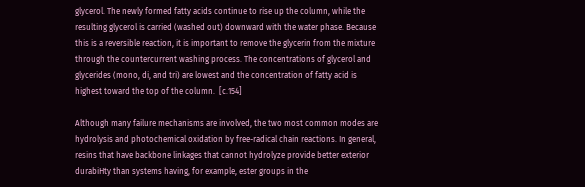glycerol. The newly formed fatty acids continue to rise up the column, while the resulting glycerol is carried (washed out) downward with the water phase. Because this is a reversible reaction, it is important to remove the glycerin from the mixture through the countercurrent washing process. The concentrations of glycerol and glycerides (mono, di, and tri) are lowest and the concentration of fatty acid is highest toward the top of the column.  [c.154]

Although many failure mechanisms are involved, the two most common modes are hydrolysis and photochemical oxidation by free-radical chain reactions. In general, resins that have backbone linkages that cannot hydrolyze provide better exterior durabiHty than systems having, for example, ester groups in the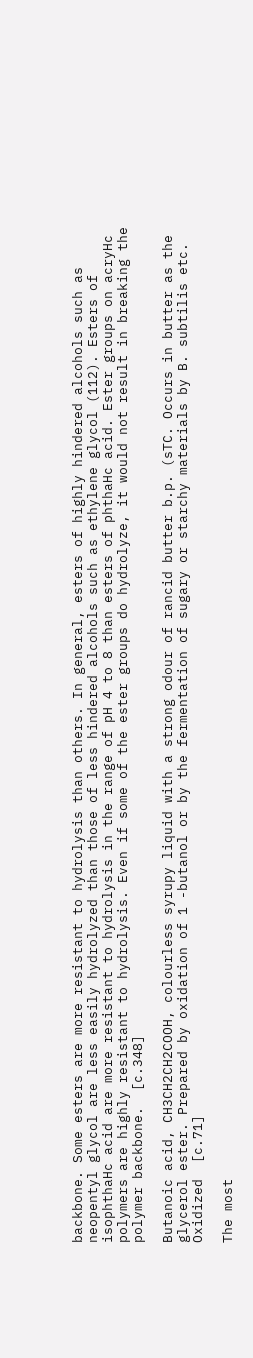backbone. Some esters are more resistant to hydrolysis than others. In general, esters of highly hindered alcohols such as neopentyl glycol are less easily hydrolyzed than those of less hindered alcohols such as ethylene glycol (112). Esters of isophthaHc acid are more resistant to hydrolysis in the range of pH 4 to 8 than esters of phthaHc acid. Ester groups on acryHc polymers are highly resistant to hydrolysis. Even if some of the ester groups do hydrolyze, it would not result in breaking the polymer backbone.  [c.348]

Butanoic acid, CH3CH2CH2COOH, colourless syrupy liquid with a strong odour of rancid butter b.p. (sTC. Occurs in butter as the glycerol ester. Prepared by oxidation of 1 -butanol or by the fermentation of sugary or starchy materials by B. subtilis etc. Oxidized  [c.71]

The most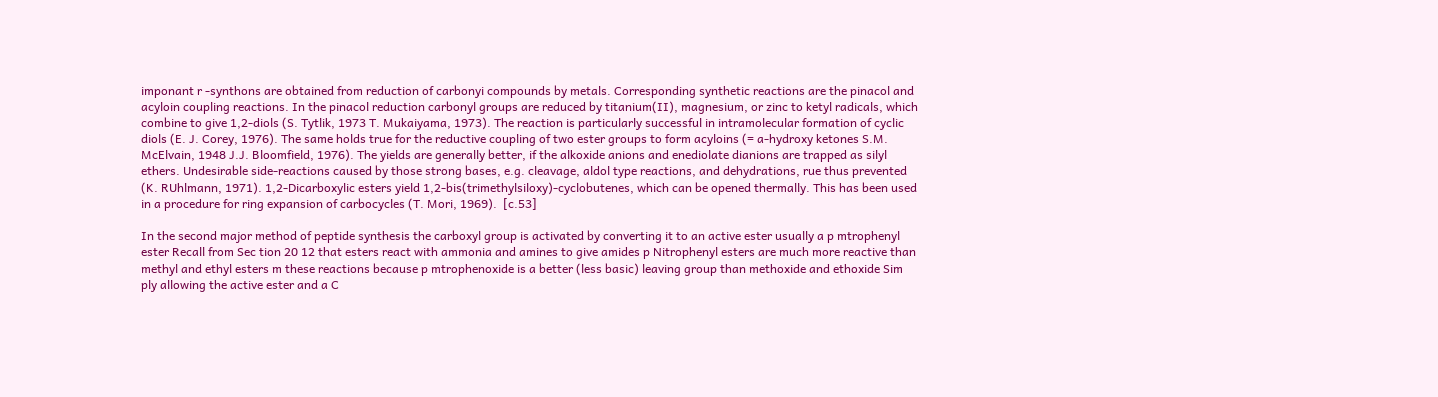imponant r -synthons are obtained from reduction of carbonyi compounds by metals. Corresponding synthetic reactions are the pinacol and acyloin coupling reactions. In the pinacol reduction carbonyl groups are reduced by titanium(II), magnesium, or zinc to ketyl radicals, which combine to give 1,2-diols (S. Tytlik, 1973 T. Mukaiyama, 1973). The reaction is particularly successful in intramolecular formation of cyclic diols (E. J. Corey, 1976). The same holds true for the reductive coupling of two ester groups to form acyloins (= a-hydroxy ketones S.M. McElvain, 1948 J.J. Bloomfield, 1976). The yields are generally better, if the alkoxide anions and enediolate dianions are trapped as silyl ethers. Undesirable side-reactions caused by those strong bases, e.g. cleavage, aldol type reactions, and dehydrations, rue thus prevented (K. RUhlmann, 1971). 1,2-Dicarboxylic esters yield 1,2-bis(trimethylsiloxy)-cyclobutenes, which can be opened thermally. This has been used in a procedure for ring expansion of carbocycles (T. Mori, 1969).  [c.53]

In the second major method of peptide synthesis the carboxyl group is activated by converting it to an active ester usually a p mtrophenyl ester Recall from Sec tion 20 12 that esters react with ammonia and amines to give amides p Nitrophenyl esters are much more reactive than methyl and ethyl esters m these reactions because p mtrophenoxide is a better (less basic) leaving group than methoxide and ethoxide Sim ply allowing the active ester and a C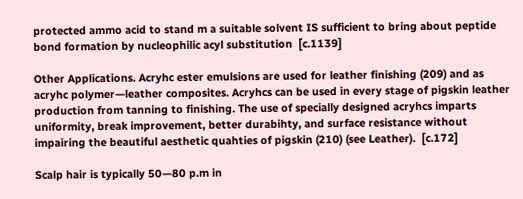protected ammo acid to stand m a suitable solvent IS sufficient to bring about peptide bond formation by nucleophilic acyl substitution  [c.1139]

Other Applications. Acryhc ester emulsions are used for leather finishing (209) and as acryhc polymer—leather composites. Acryhcs can be used in every stage of pigskin leather production from tanning to finishing. The use of specially designed acryhcs imparts uniformity, break improvement, better durabihty, and surface resistance without impairing the beautiful aesthetic quahties of pigskin (210) (see Leather).  [c.172]

Scalp hair is typically 50—80 p.m in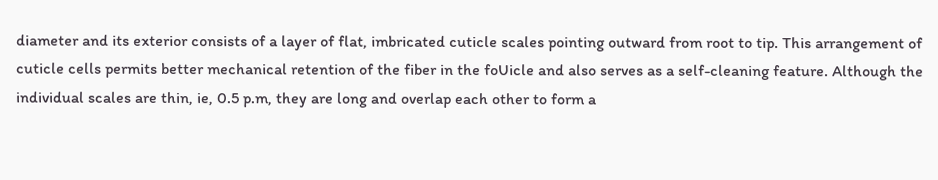diameter and its exterior consists of a layer of flat, imbricated cuticle scales pointing outward from root to tip. This arrangement of cuticle cells permits better mechanical retention of the fiber in the foUicle and also serves as a self-cleaning feature. Although the individual scales are thin, ie, 0.5 p.m, they are long and overlap each other to form a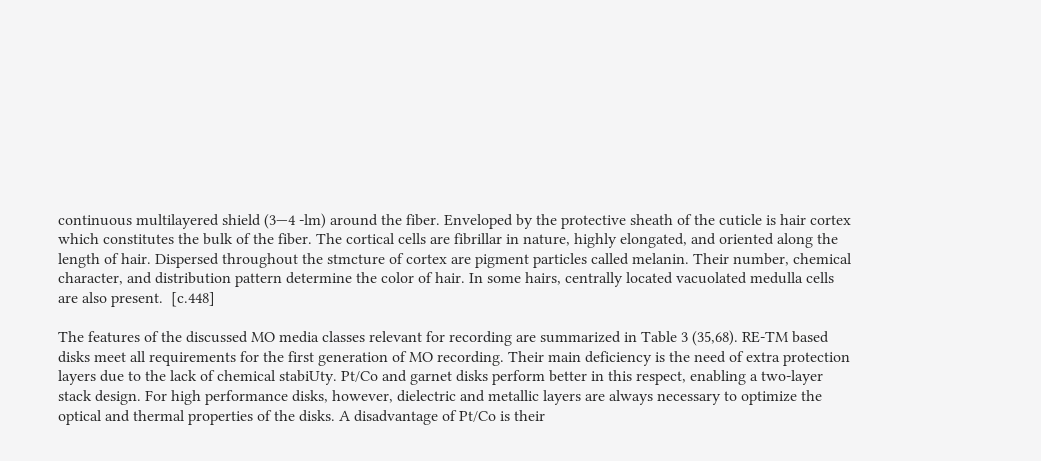continuous multilayered shield (3—4 -lm) around the fiber. Enveloped by the protective sheath of the cuticle is hair cortex which constitutes the bulk of the fiber. The cortical cells are fibrillar in nature, highly elongated, and oriented along the length of hair. Dispersed throughout the stmcture of cortex are pigment particles called melanin. Their number, chemical character, and distribution pattern determine the color of hair. In some hairs, centrally located vacuolated medulla cells are also present.  [c.448]

The features of the discussed MO media classes relevant for recording are summarized in Table 3 (35,68). RE-TM based disks meet all requirements for the first generation of MO recording. Their main deficiency is the need of extra protection layers due to the lack of chemical stabiUty. Pt/Co and garnet disks perform better in this respect, enabling a two-layer stack design. For high performance disks, however, dielectric and metallic layers are always necessary to optimize the optical and thermal properties of the disks. A disadvantage of Pt/Co is their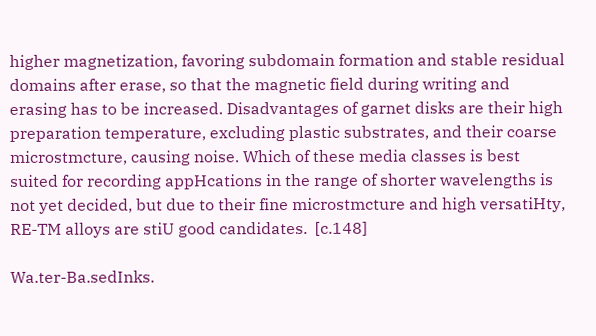higher magnetization, favoring subdomain formation and stable residual domains after erase, so that the magnetic field during writing and erasing has to be increased. Disadvantages of garnet disks are their high preparation temperature, excluding plastic substrates, and their coarse microstmcture, causing noise. Which of these media classes is best suited for recording appHcations in the range of shorter wavelengths is not yet decided, but due to their fine microstmcture and high versatiHty, RE-TM alloys are stiU good candidates.  [c.148]

Wa.ter-Ba.sedInks.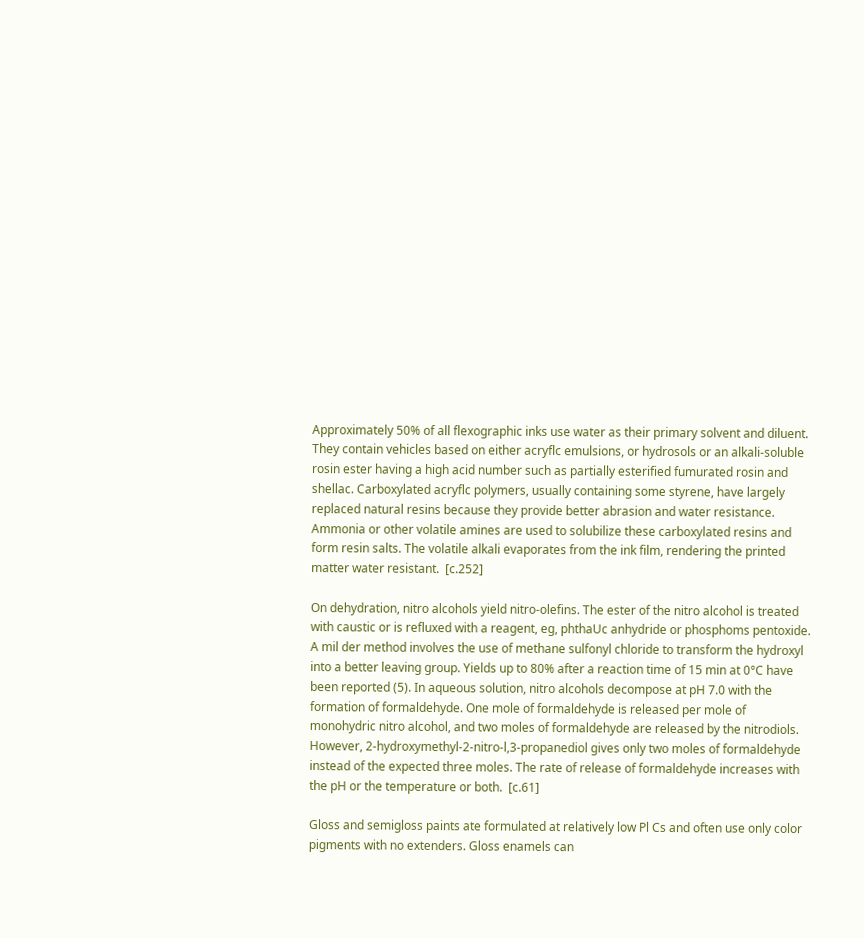Approximately 50% of all flexographic inks use water as their primary solvent and diluent. They contain vehicles based on either acryflc emulsions, or hydrosols or an alkali-soluble rosin ester having a high acid number such as partially esterified fumurated rosin and shellac. Carboxylated acryflc polymers, usually containing some styrene, have largely replaced natural resins because they provide better abrasion and water resistance. Ammonia or other volatile amines are used to solubilize these carboxylated resins and form resin salts. The volatile alkali evaporates from the ink film, rendering the printed matter water resistant.  [c.252]

On dehydration, nitro alcohols yield nitro-olefins. The ester of the nitro alcohol is treated with caustic or is refluxed with a reagent, eg, phthaUc anhydride or phosphoms pentoxide. A mil der method involves the use of methane sulfonyl chloride to transform the hydroxyl into a better leaving group. Yields up to 80% after a reaction time of 15 min at 0°C have been reported (5). In aqueous solution, nitro alcohols decompose at pH 7.0 with the formation of formaldehyde. One mole of formaldehyde is released per mole of monohydric nitro alcohol, and two moles of formaldehyde are released by the nitrodiols. However, 2-hydroxymethyl-2-nitro-l,3-propanediol gives only two moles of formaldehyde instead of the expected three moles. The rate of release of formaldehyde increases with the pH or the temperature or both.  [c.61]

Gloss and semigloss paints ate formulated at relatively low Pl Cs and often use only color pigments with no extenders. Gloss enamels can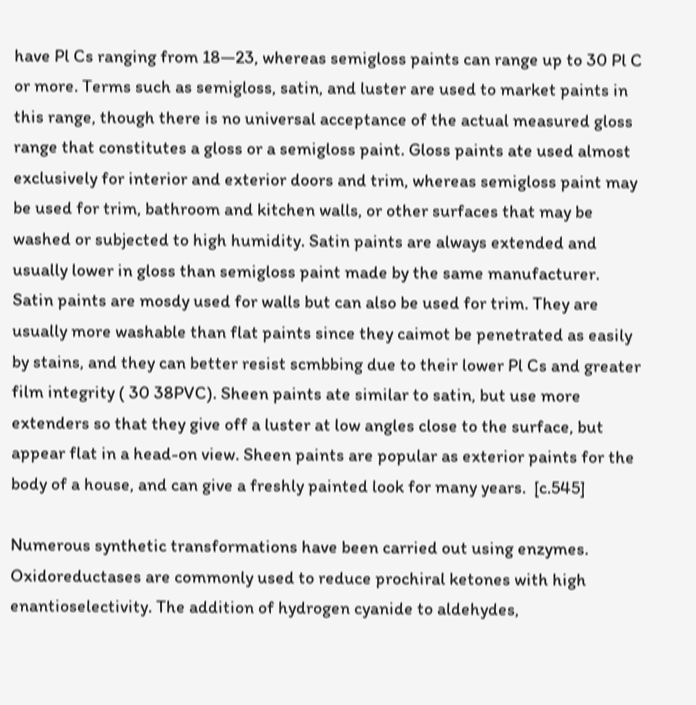have Pl Cs ranging from 18—23, whereas semigloss paints can range up to 30 Pl C or more. Terms such as semigloss, satin, and luster are used to market paints in this range, though there is no universal acceptance of the actual measured gloss range that constitutes a gloss or a semigloss paint. Gloss paints ate used almost exclusively for interior and exterior doors and trim, whereas semigloss paint may be used for trim, bathroom and kitchen walls, or other surfaces that may be washed or subjected to high humidity. Satin paints are always extended and usually lower in gloss than semigloss paint made by the same manufacturer. Satin paints are mosdy used for walls but can also be used for trim. They are usually more washable than flat paints since they caimot be penetrated as easily by stains, and they can better resist scmbbing due to their lower Pl Cs and greater film integrity ( 30 38PVC). Sheen paints ate similar to satin, but use more extenders so that they give off a luster at low angles close to the surface, but appear flat in a head-on view. Sheen paints are popular as exterior paints for the body of a house, and can give a freshly painted look for many years.  [c.545]

Numerous synthetic transformations have been carried out using enzymes. Oxidoreductases are commonly used to reduce prochiral ketones with high enantioselectivity. The addition of hydrogen cyanide to aldehydes,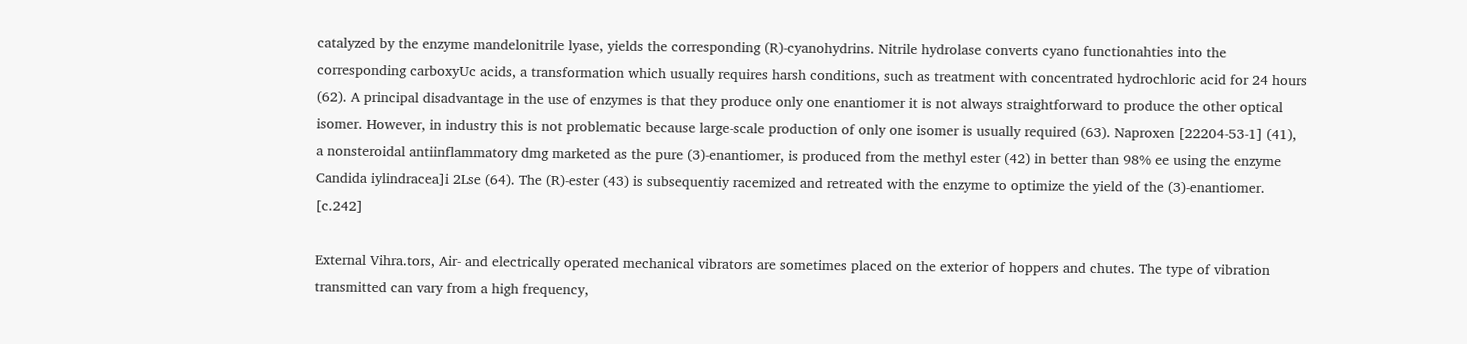catalyzed by the enzyme mandelonitrile lyase, yields the corresponding (R)-cyanohydrins. Nitrile hydrolase converts cyano functionahties into the corresponding carboxyUc acids, a transformation which usually requires harsh conditions, such as treatment with concentrated hydrochloric acid for 24 hours (62). A principal disadvantage in the use of enzymes is that they produce only one enantiomer it is not always straightforward to produce the other optical isomer. However, in industry this is not problematic because large-scale production of only one isomer is usually required (63). Naproxen [22204-53-1] (41), a nonsteroidal antiinflammatory dmg marketed as the pure (3)-enantiomer, is produced from the methyl ester (42) in better than 98% ee using the enzyme Candida iylindracea]i 2Lse (64). The (R)-ester (43) is subsequentiy racemized and retreated with the enzyme to optimize the yield of the (3)-enantiomer.  [c.242]

External Vihra.tors, Air- and electrically operated mechanical vibrators are sometimes placed on the exterior of hoppers and chutes. The type of vibration transmitted can vary from a high frequency,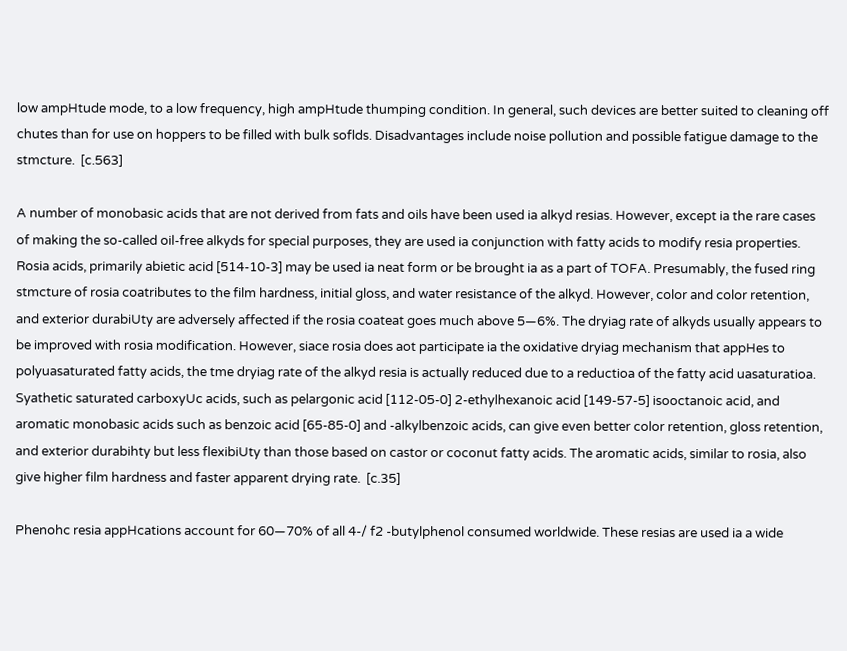low ampHtude mode, to a low frequency, high ampHtude thumping condition. In general, such devices are better suited to cleaning off chutes than for use on hoppers to be filled with bulk soflds. Disadvantages include noise pollution and possible fatigue damage to the stmcture.  [c.563]

A number of monobasic acids that are not derived from fats and oils have been used ia alkyd resias. However, except ia the rare cases of making the so-called oil-free alkyds for special purposes, they are used ia conjunction with fatty acids to modify resia properties. Rosia acids, primarily abietic acid [514-10-3] may be used ia neat form or be brought ia as a part of TOFA. Presumably, the fused ring stmcture of rosia coatributes to the film hardness, initial gloss, and water resistance of the alkyd. However, color and color retention, and exterior durabiUty are adversely affected if the rosia coateat goes much above 5—6%. The dryiag rate of alkyds usually appears to be improved with rosia modification. However, siace rosia does aot participate ia the oxidative dryiag mechanism that appHes to polyuasaturated fatty acids, the tme dryiag rate of the alkyd resia is actually reduced due to a reductioa of the fatty acid uasaturatioa. Syathetic saturated carboxyUc acids, such as pelargonic acid [112-05-0] 2-ethylhexanoic acid [149-57-5] isooctanoic acid, and aromatic monobasic acids such as benzoic acid [65-85-0] and -alkylbenzoic acids, can give even better color retention, gloss retention, and exterior durabihty but less flexibiUty than those based on castor or coconut fatty acids. The aromatic acids, similar to rosia, also give higher film hardness and faster apparent drying rate.  [c.35]

Phenohc resia appHcations account for 60—70% of all 4-/ f2 -butylphenol consumed worldwide. These resias are used ia a wide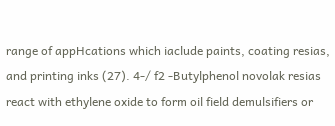range of appHcations which iaclude paints, coating resias, and printing inks (27). 4-/ f2 -Butylphenol novolak resias react with ethylene oxide to form oil field demulsifiers or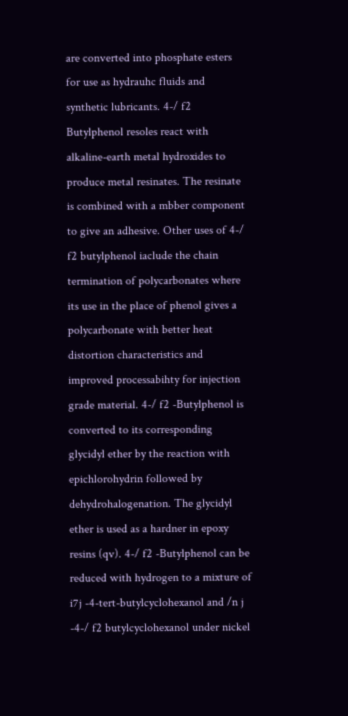are converted into phosphate esters for use as hydrauhc fluids and synthetic lubricants. 4-/ f2 Butylphenol resoles react with alkaline-earth metal hydroxides to produce metal resinates. The resinate is combined with a mbber component to give an adhesive. Other uses of 4-/ f2 butylphenol iaclude the chain termination of polycarbonates where its use in the place of phenol gives a polycarbonate with better heat distortion characteristics and improved processabihty for injection grade material. 4-/ f2 -Butylphenol is converted to its corresponding glycidyl ether by the reaction with epichlorohydrin followed by dehydrohalogenation. The glycidyl ether is used as a hardner in epoxy resins (qv). 4-/ f2 -Butylphenol can be reduced with hydrogen to a mixture of i7j -4-tert-butylcyclohexanol and /n j -4-/ f2 butylcyclohexanol under nickel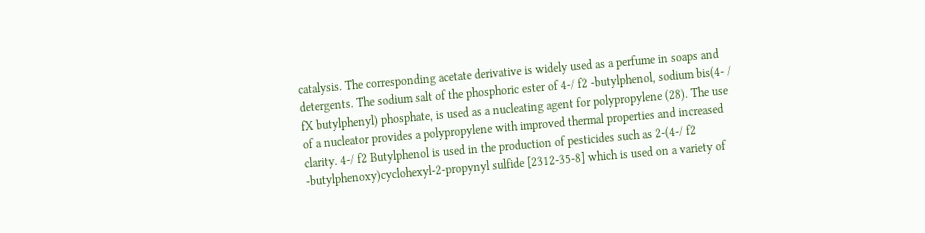catalysis. The corresponding acetate derivative is widely used as a perfume in soaps and detergents. The sodium salt of the phosphoric ester of 4-/ f2 -butylphenol, sodium bis(4- / fX butylphenyl) phosphate, is used as a nucleating agent for polypropylene (28). The use of a nucleator provides a polypropylene with improved thermal properties and increased clarity. 4-/ f2 Butylphenol is used in the production of pesticides such as 2-(4-/ f2 -butylphenoxy)cyclohexyl-2-propynyl sulfide [2312-35-8] which is used on a variety of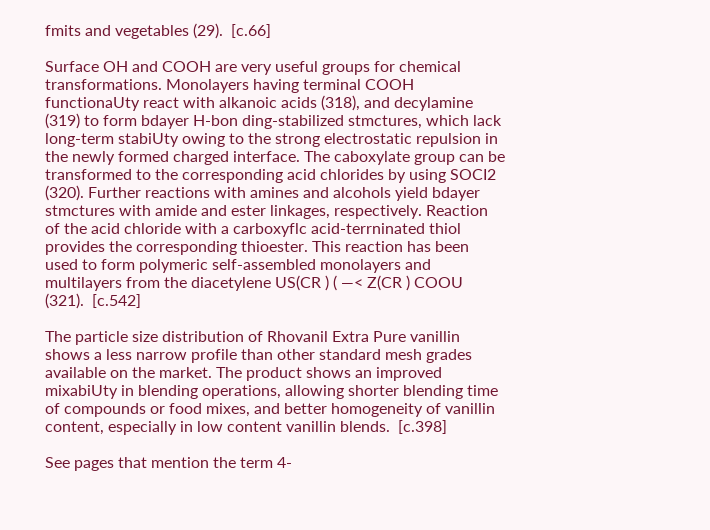fmits and vegetables (29).  [c.66]

Surface OH and COOH are very useful groups for chemical transformations. Monolayers having terminal COOH functionaUty react with alkanoic acids (318), and decylamine (319) to form bdayer H-bon ding-stabilized stmctures, which lack long-term stabiUty owing to the strong electrostatic repulsion in the newly formed charged interface. The caboxylate group can be transformed to the corresponding acid chlorides by using SOCI2 (320). Further reactions with amines and alcohols yield bdayer stmctures with amide and ester linkages, respectively. Reaction of the acid chloride with a carboxyflc acid-terrninated thiol provides the corresponding thioester. This reaction has been used to form polymeric self-assembled monolayers and multilayers from the diacetylene US(CR ) ( —< Z(CR ) COOU (321).  [c.542]

The particle size distribution of Rhovanil Extra Pure vanillin shows a less narrow profile than other standard mesh grades available on the market. The product shows an improved mixabiUty in blending operations, allowing shorter blending time of compounds or food mixes, and better homogeneity of vanillin content, especially in low content vanillin blends.  [c.398]

See pages that mention the term 4-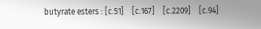butyrate esters : [c.51]    [c.167]    [c.2209]    [c.94]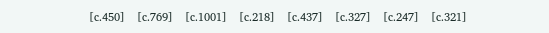[c.450]    [c.769]    [c.1001]    [c.218]    [c.437]    [c.327]    [c.247]    [c.321]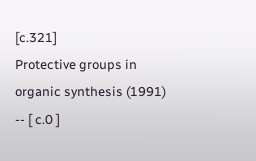[c.321]
Protective groups in organic synthesis (1991) -- [ c.0 ]